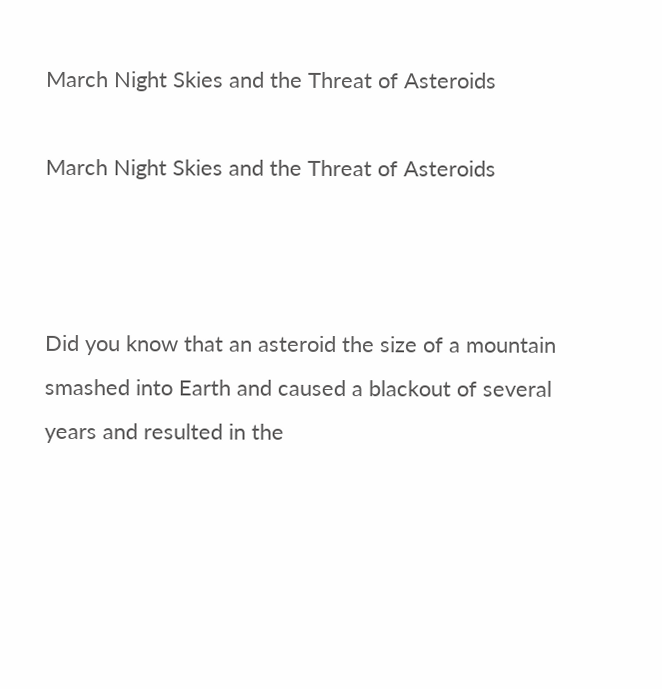March Night Skies and the Threat of Asteroids

March Night Skies and the Threat of Asteroids



Did you know that an asteroid the size of a mountain smashed into Earth and caused a blackout of several years and resulted in the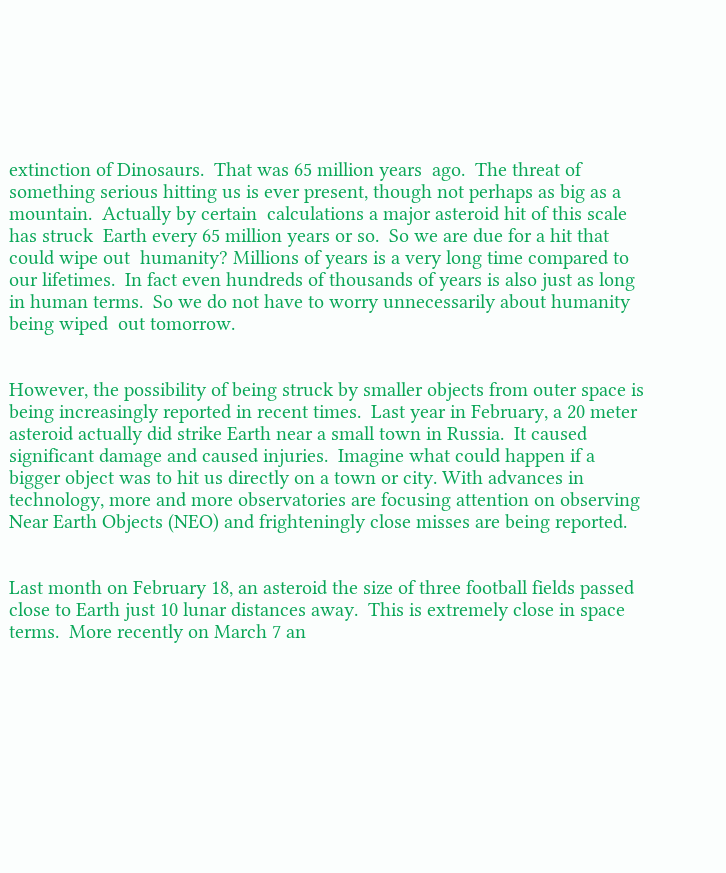extinction of Dinosaurs.  That was 65 million years  ago.  The threat of something serious hitting us is ever present, though not perhaps as big as a mountain.  Actually by certain  calculations a major asteroid hit of this scale has struck  Earth every 65 million years or so.  So we are due for a hit that could wipe out  humanity? Millions of years is a very long time compared to our lifetimes.  In fact even hundreds of thousands of years is also just as long in human terms.  So we do not have to worry unnecessarily about humanity being wiped  out tomorrow.


However, the possibility of being struck by smaller objects from outer space is being increasingly reported in recent times.  Last year in February, a 20 meter asteroid actually did strike Earth near a small town in Russia.  It caused significant damage and caused injuries.  Imagine what could happen if a bigger object was to hit us directly on a town or city. With advances in technology, more and more observatories are focusing attention on observing Near Earth Objects (NEO) and frighteningly close misses are being reported.


Last month on February 18, an asteroid the size of three football fields passed close to Earth just 10 lunar distances away.  This is extremely close in space terms.  More recently on March 7 an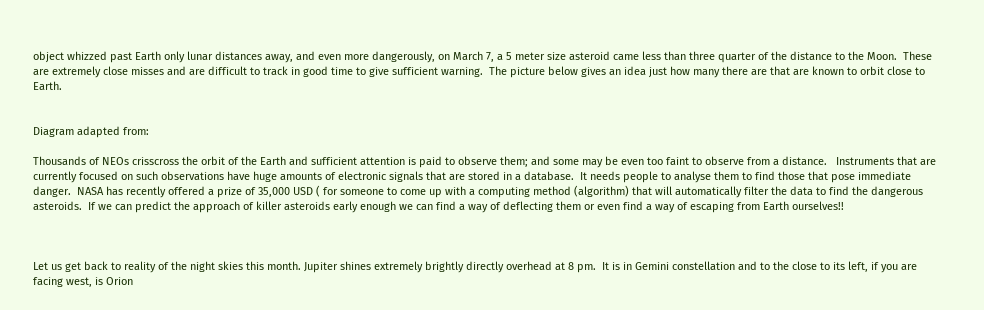object whizzed past Earth only lunar distances away, and even more dangerously, on March 7, a 5 meter size asteroid came less than three quarter of the distance to the Moon.  These are extremely close misses and are difficult to track in good time to give sufficient warning.  The picture below gives an idea just how many there are that are known to orbit close to Earth.


Diagram adapted from:

Thousands of NEOs crisscross the orbit of the Earth and sufficient attention is paid to observe them; and some may be even too faint to observe from a distance.   Instruments that are currently focused on such observations have huge amounts of electronic signals that are stored in a database.  It needs people to analyse them to find those that pose immediate danger.  NASA has recently offered a prize of 35,000 USD ( for someone to come up with a computing method (algorithm) that will automatically filter the data to find the dangerous asteroids.  If we can predict the approach of killer asteroids early enough we can find a way of deflecting them or even find a way of escaping from Earth ourselves!!



Let us get back to reality of the night skies this month. Jupiter shines extremely brightly directly overhead at 8 pm.  It is in Gemini constellation and to the close to its left, if you are facing west, is Orion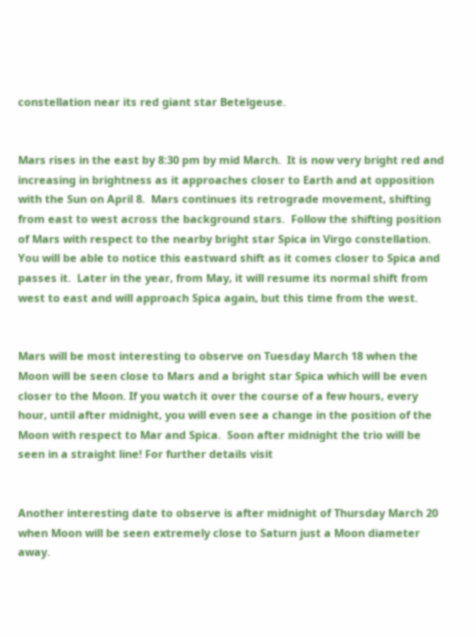constellation near its red giant star Betelgeuse.


Mars rises in the east by 8:30 pm by mid March.  It is now very bright red and increasing in brightness as it approaches closer to Earth and at opposition with the Sun on April 8.  Mars continues its retrograde movement, shifting from east to west across the background stars.  Follow the shifting position of Mars with respect to the nearby bright star Spica in Virgo constellation.  You will be able to notice this eastward shift as it comes closer to Spica and passes it.  Later in the year, from May, it will resume its normal shift from west to east and will approach Spica again, but this time from the west.


Mars will be most interesting to observe on Tuesday March 18 when the Moon will be seen close to Mars and a bright star Spica which will be even closer to the Moon. If you watch it over the course of a few hours, every hour, until after midnight, you will even see a change in the position of the Moon with respect to Mar and Spica.  Soon after midnight the trio will be seen in a straight line! For further details visit


Another interesting date to observe is after midnight of Thursday March 20 when Moon will be seen extremely close to Saturn just a Moon diameter away.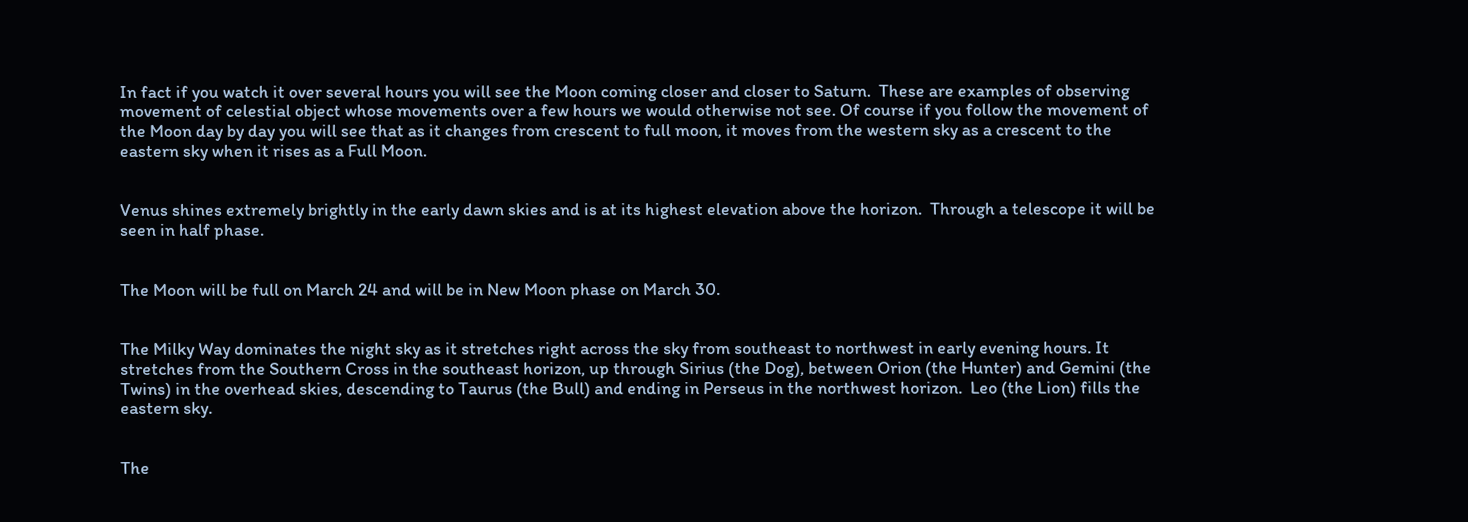In fact if you watch it over several hours you will see the Moon coming closer and closer to Saturn.  These are examples of observing movement of celestial object whose movements over a few hours we would otherwise not see. Of course if you follow the movement of the Moon day by day you will see that as it changes from crescent to full moon, it moves from the western sky as a crescent to the eastern sky when it rises as a Full Moon.


Venus shines extremely brightly in the early dawn skies and is at its highest elevation above the horizon.  Through a telescope it will be seen in half phase.


The Moon will be full on March 24 and will be in New Moon phase on March 30.


The Milky Way dominates the night sky as it stretches right across the sky from southeast to northwest in early evening hours. It stretches from the Southern Cross in the southeast horizon, up through Sirius (the Dog), between Orion (the Hunter) and Gemini (the Twins) in the overhead skies, descending to Taurus (the Bull) and ending in Perseus in the northwest horizon.  Leo (the Lion) fills the eastern sky.


The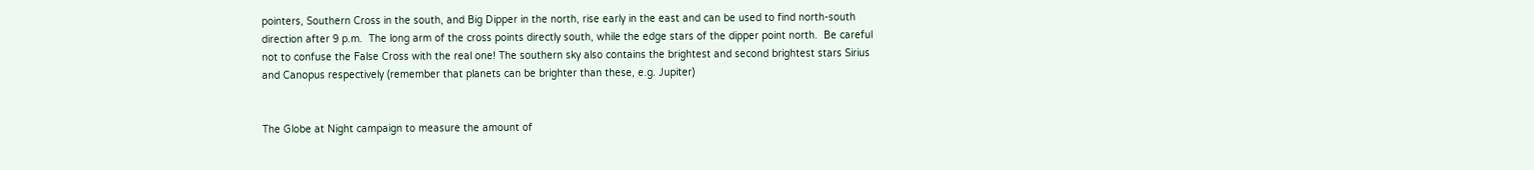pointers, Southern Cross in the south, and Big Dipper in the north, rise early in the east and can be used to find north-south direction after 9 p.m.  The long arm of the cross points directly south, while the edge stars of the dipper point north.  Be careful not to confuse the False Cross with the real one! The southern sky also contains the brightest and second brightest stars Sirius and Canopus respectively (remember that planets can be brighter than these, e.g. Jupiter)


The Globe at Night campaign to measure the amount of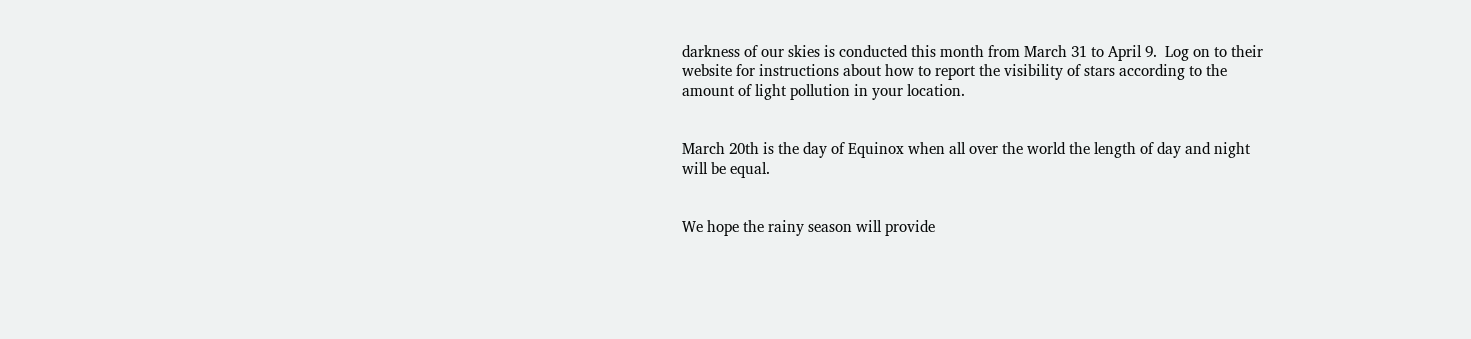darkness of our skies is conducted this month from March 31 to April 9.  Log on to their website for instructions about how to report the visibility of stars according to the amount of light pollution in your location.


March 20th is the day of Equinox when all over the world the length of day and night will be equal.


We hope the rainy season will provide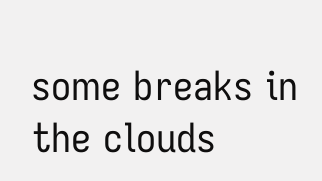some breaks in the clouds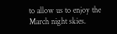to allow us to enjoy the March night skies.